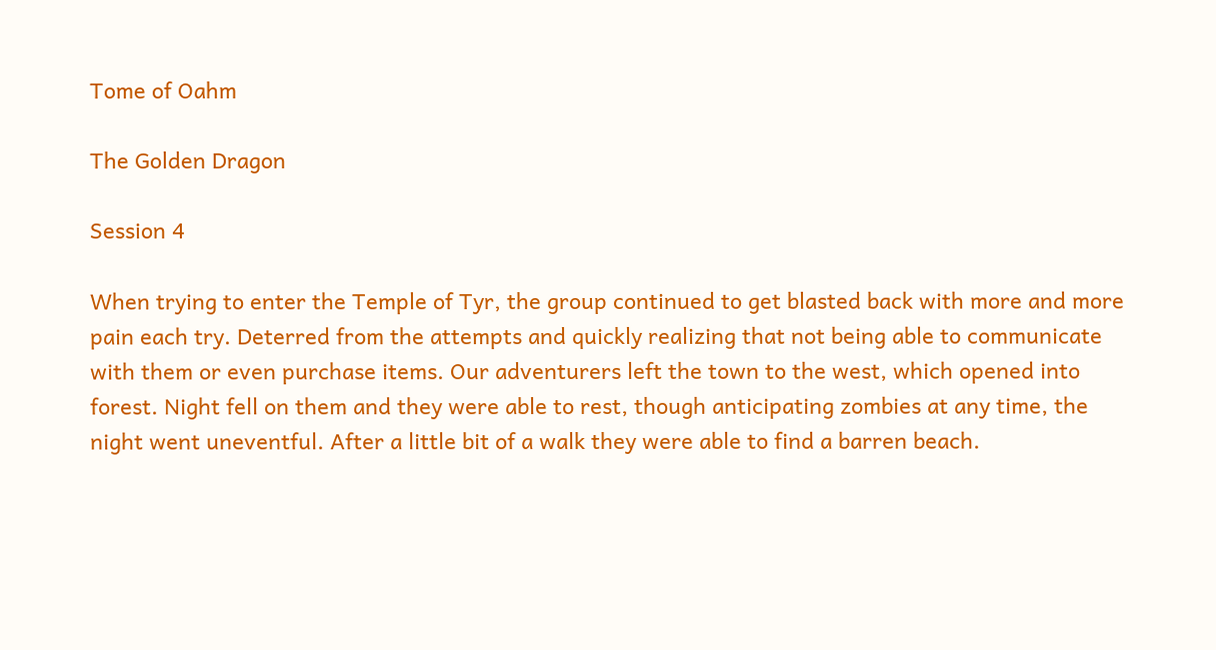Tome of Oahm

The Golden Dragon

Session 4

When trying to enter the Temple of Tyr, the group continued to get blasted back with more and more pain each try. Deterred from the attempts and quickly realizing that not being able to communicate with them or even purchase items. Our adventurers left the town to the west, which opened into forest. Night fell on them and they were able to rest, though anticipating zombies at any time, the night went uneventful. After a little bit of a walk they were able to find a barren beach.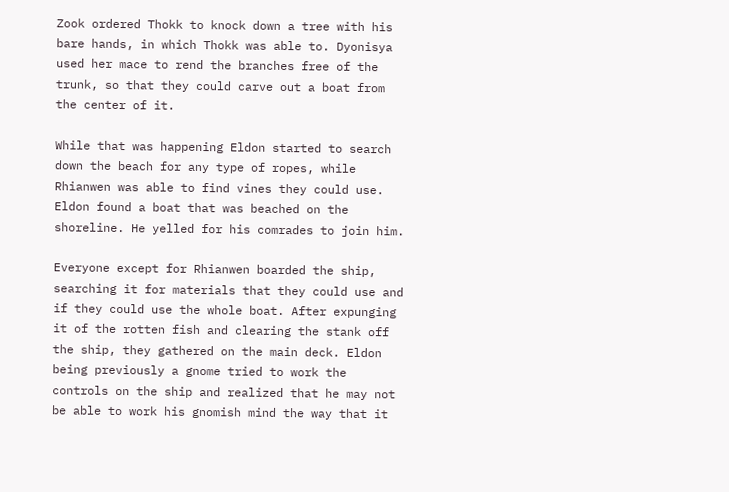Zook ordered Thokk to knock down a tree with his bare hands, in which Thokk was able to. Dyonisya used her mace to rend the branches free of the trunk, so that they could carve out a boat from the center of it.

While that was happening Eldon started to search down the beach for any type of ropes, while Rhianwen was able to find vines they could use. Eldon found a boat that was beached on the shoreline. He yelled for his comrades to join him.

Everyone except for Rhianwen boarded the ship, searching it for materials that they could use and if they could use the whole boat. After expunging it of the rotten fish and clearing the stank off the ship, they gathered on the main deck. Eldon being previously a gnome tried to work the controls on the ship and realized that he may not be able to work his gnomish mind the way that it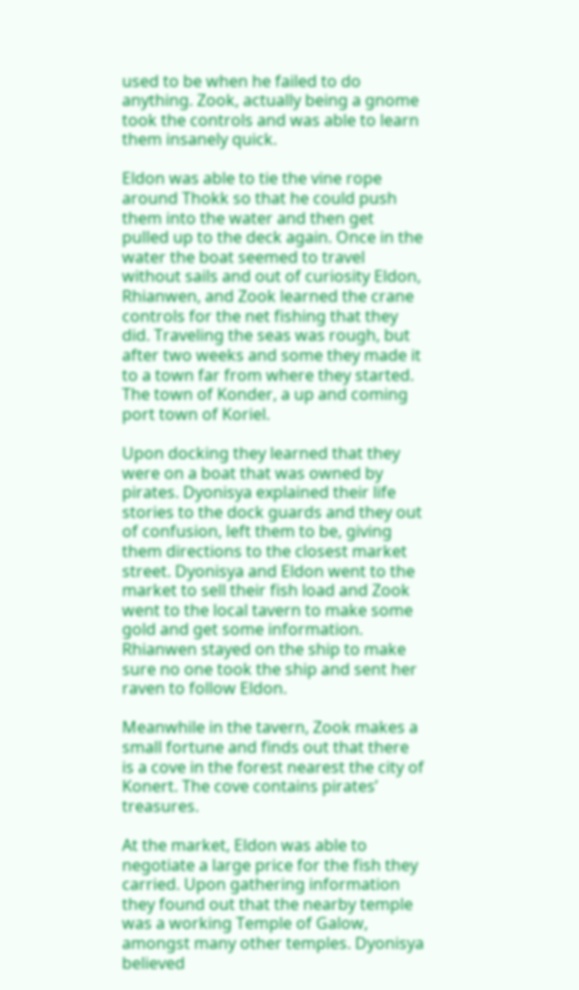used to be when he failed to do anything. Zook, actually being a gnome took the controls and was able to learn them insanely quick.

Eldon was able to tie the vine rope around Thokk so that he could push them into the water and then get pulled up to the deck again. Once in the water the boat seemed to travel without sails and out of curiosity Eldon, Rhianwen, and Zook learned the crane controls for the net fishing that they did. Traveling the seas was rough, but after two weeks and some they made it to a town far from where they started. The town of Konder, a up and coming port town of Koriel.

Upon docking they learned that they were on a boat that was owned by pirates. Dyonisya explained their life stories to the dock guards and they out of confusion, left them to be, giving them directions to the closest market street. Dyonisya and Eldon went to the market to sell their fish load and Zook went to the local tavern to make some gold and get some information. Rhianwen stayed on the ship to make sure no one took the ship and sent her raven to follow Eldon.

Meanwhile in the tavern, Zook makes a small fortune and finds out that there is a cove in the forest nearest the city of Konert. The cove contains pirates’ treasures.

At the market, Eldon was able to negotiate a large price for the fish they carried. Upon gathering information they found out that the nearby temple was a working Temple of Galow, amongst many other temples. Dyonisya believed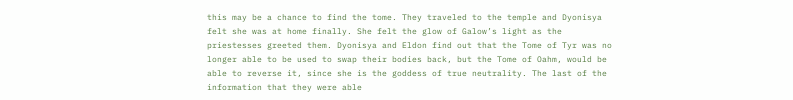this may be a chance to find the tome. They traveled to the temple and Dyonisya felt she was at home finally. She felt the glow of Galow’s light as the priestesses greeted them. Dyonisya and Eldon find out that the Tome of Tyr was no longer able to be used to swap their bodies back, but the Tome of Oahm, would be able to reverse it, since she is the goddess of true neutrality. The last of the information that they were able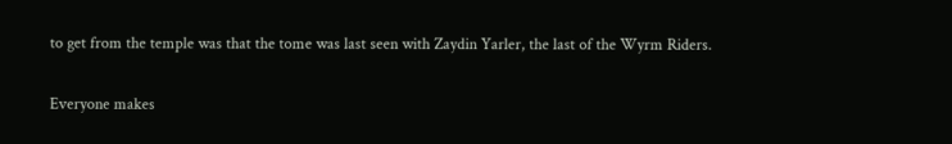to get from the temple was that the tome was last seen with Zaydin Yarler, the last of the Wyrm Riders.

Everyone makes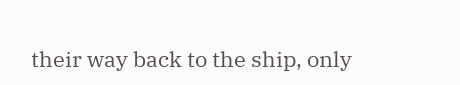their way back to the ship, only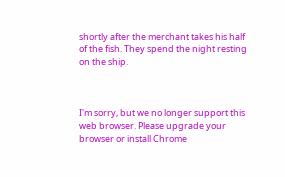shortly after the merchant takes his half of the fish. They spend the night resting on the ship.



I'm sorry, but we no longer support this web browser. Please upgrade your browser or install Chrome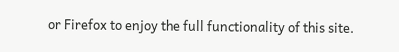or Firefox to enjoy the full functionality of this site.